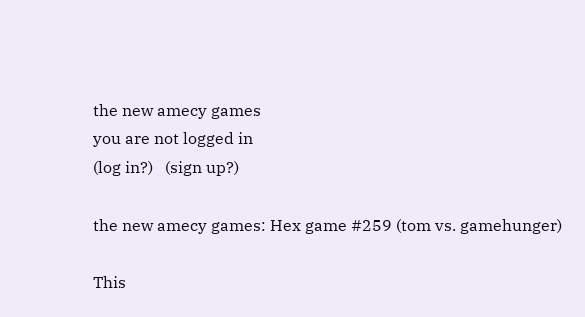the new amecy games
you are not logged in
(log in?)   (sign up?)

the new amecy games: Hex game #259 (tom vs. gamehunger)

This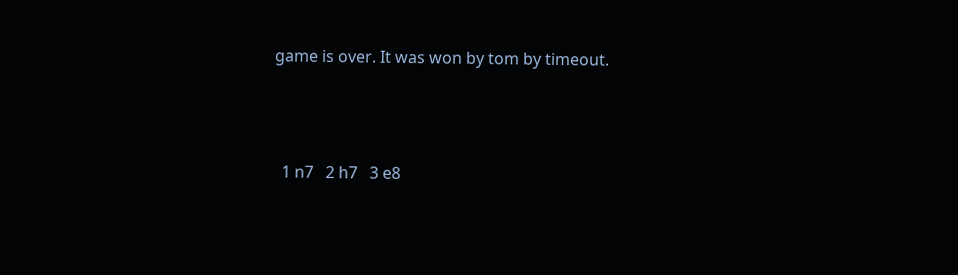game is over. It was won by tom by timeout.



  1 n7   2 h7   3 e8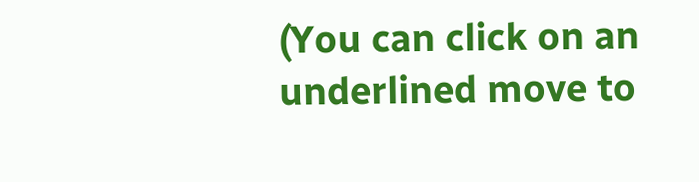(You can click on an underlined move to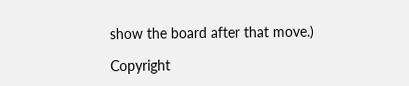show the board after that move.)

Copyright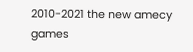2010-2021 the new amecy games